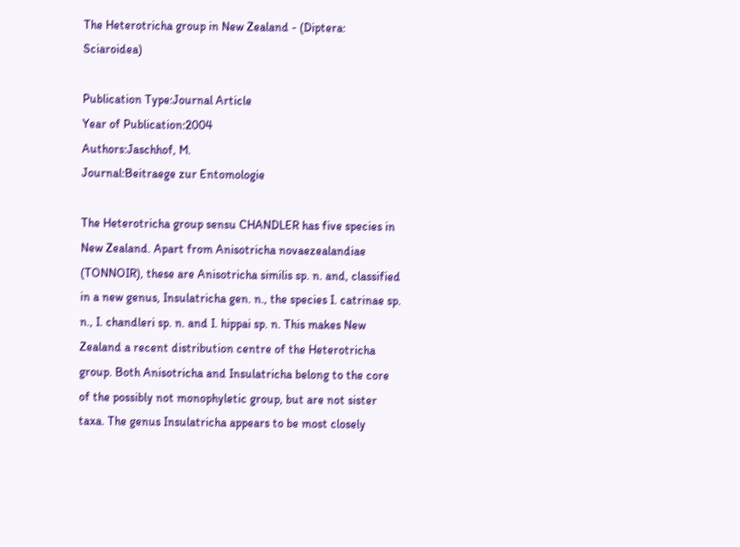The Heterotricha group in New Zealand - (Diptera: Sciaroidea)

Publication Type:Journal Article
Year of Publication:2004
Authors:Jaschhof, M.
Journal:Beitraege zur Entomologie

The Heterotricha group sensu CHANDLER has five species in New Zealand. Apart from Anisotricha novaezealandiae (TONNOIR), these are Anisotricha similis sp. n. and, classified in a new genus, Insulatricha gen. n., the species I. catrinae sp. n., I. chandleri sp. n. and I. hippai sp. n. This makes New Zealand a recent distribution centre of the Heterotricha group. Both Anisotricha and Insulatricha belong to the core of the possibly not monophyletic group, but are not sister taxa. The genus Insulatricha appears to be most closely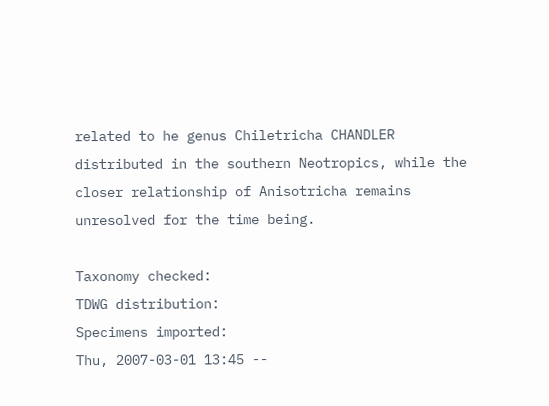related to he genus Chiletricha CHANDLER distributed in the southern Neotropics, while the closer relationship of Anisotricha remains unresolved for the time being.

Taxonomy checked:
TDWG distribution:
Specimens imported:
Thu, 2007-03-01 13:45 --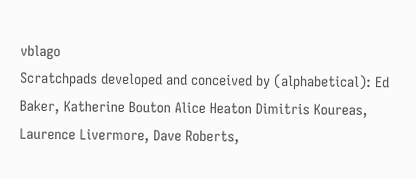vblago
Scratchpads developed and conceived by (alphabetical): Ed Baker, Katherine Bouton Alice Heaton Dimitris Koureas, Laurence Livermore, Dave Roberts,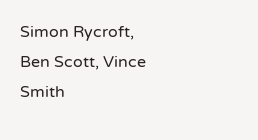Simon Rycroft, Ben Scott, Vince Smith